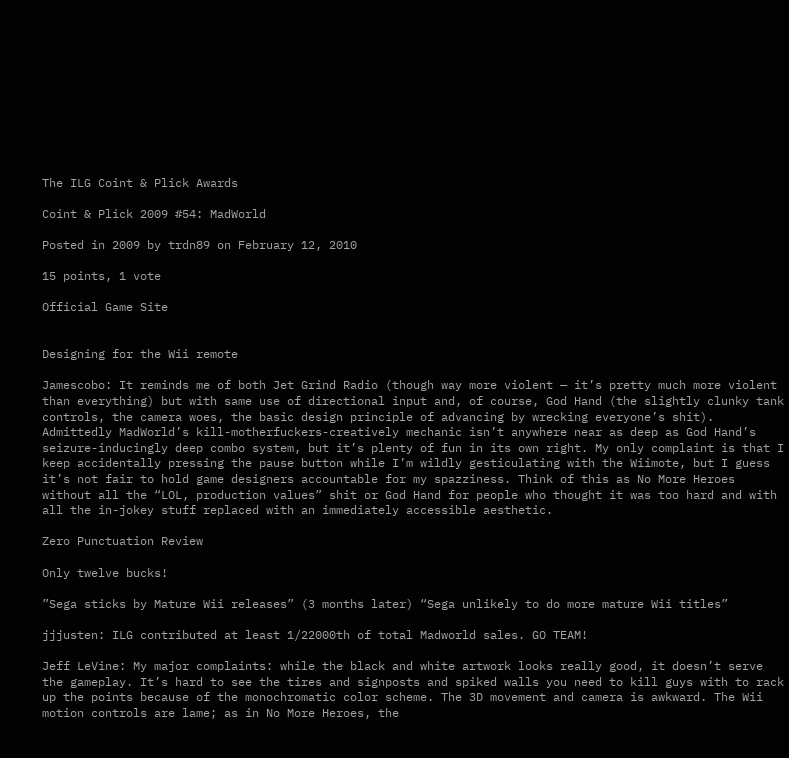The ILG Coint & Plick Awards

Coint & Plick 2009 #54: MadWorld

Posted in 2009 by trdn89 on February 12, 2010

15 points, 1 vote

Official Game Site


Designing for the Wii remote

Jamescobo: It reminds me of both Jet Grind Radio (though way more violent — it’s pretty much more violent than everything) but with same use of directional input and, of course, God Hand (the slightly clunky tank controls, the camera woes, the basic design principle of advancing by wrecking everyone’s shit). Admittedly MadWorld’s kill-motherfuckers-creatively mechanic isn’t anywhere near as deep as God Hand’s seizure-inducingly deep combo system, but it’s plenty of fun in its own right. My only complaint is that I keep accidentally pressing the pause button while I’m wildly gesticulating with the Wiimote, but I guess it’s not fair to hold game designers accountable for my spazziness. Think of this as No More Heroes without all the “LOL, production values” shit or God Hand for people who thought it was too hard and with all the in-jokey stuff replaced with an immediately accessible aesthetic.

Zero Punctuation Review

Only twelve bucks!

”Sega sticks by Mature Wii releases” (3 months later) “Sega unlikely to do more mature Wii titles”

jjjusten: ILG contributed at least 1/22000th of total Madworld sales. GO TEAM!

Jeff LeVine: My major complaints: while the black and white artwork looks really good, it doesn’t serve the gameplay. It’s hard to see the tires and signposts and spiked walls you need to kill guys with to rack up the points because of the monochromatic color scheme. The 3D movement and camera is awkward. The Wii motion controls are lame; as in No More Heroes, the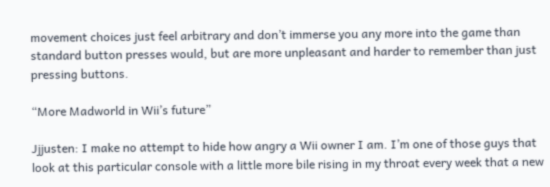movement choices just feel arbitrary and don’t immerse you any more into the game than standard button presses would, but are more unpleasant and harder to remember than just pressing buttons.

“More Madworld in Wii’s future”

Jjjusten: I make no attempt to hide how angry a Wii owner I am. I’m one of those guys that look at this particular console with a little more bile rising in my throat every week that a new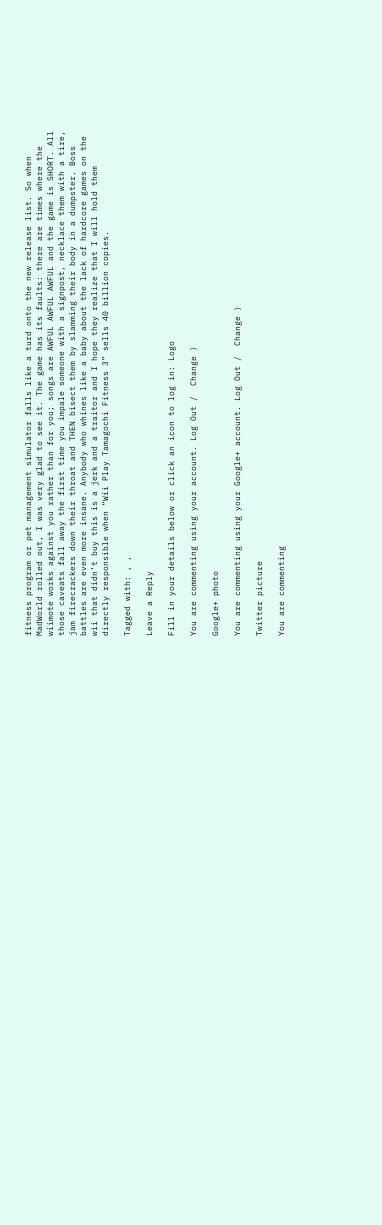fitness program or pet management simulator falls like a turd onto the new release list. So when MadWorld rolled out, I was very glad to see it. The game has its faults: there are times where the wiimote works against you rather than for you; songs are AWFUL AWFUL AWFUL and the game is SHORT. All those caveats fall away the first time you impale someone with a signpost, necklace them with a tire, jam firecrackers down their throat and THEN bisect them by slamming their body in a dumpster. Boss battles are even more insane. Anybody who whines like a baby about the lack of hardcore games on the wii that didn’t buy this is a jerk and a traitor and I hope they realize that I will hold them directly responsible when “Wii Play Tamagochi Fitness 3” sells 40 billion copies.

Tagged with: , ,

Leave a Reply

Fill in your details below or click an icon to log in: Logo

You are commenting using your account. Log Out /  Change )

Google+ photo

You are commenting using your Google+ account. Log Out /  Change )

Twitter picture

You are commenting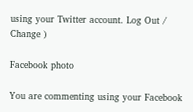using your Twitter account. Log Out /  Change )

Facebook photo

You are commenting using your Facebook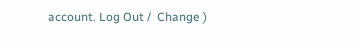account. Log Out /  Change )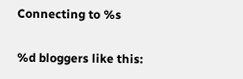Connecting to %s

%d bloggers like this: